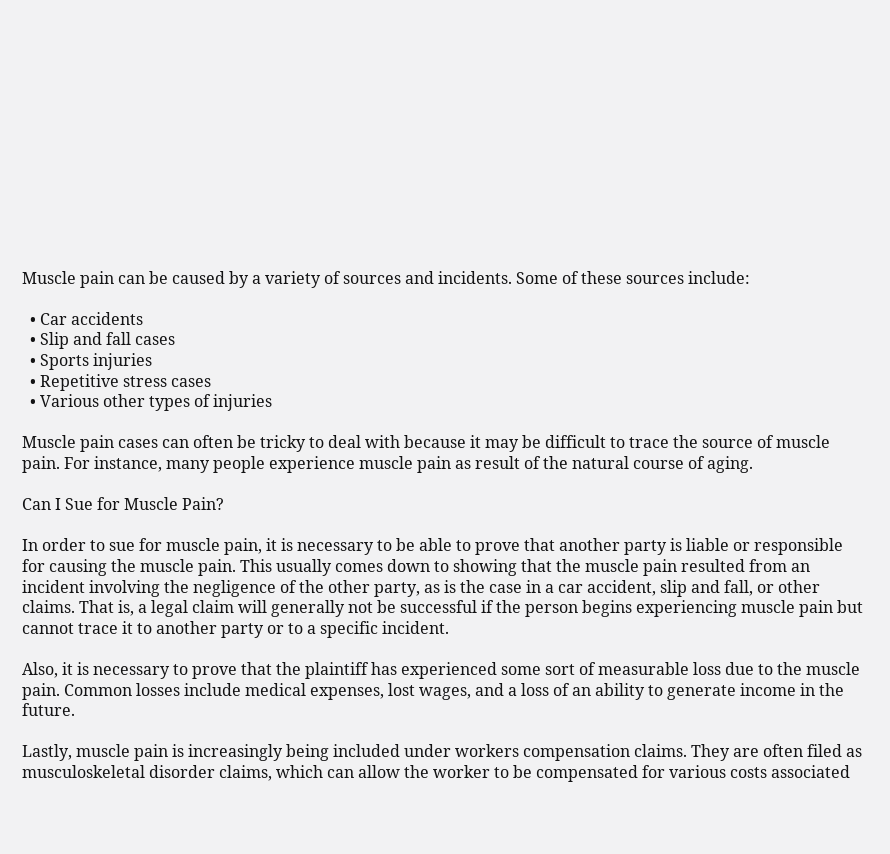Muscle pain can be caused by a variety of sources and incidents. Some of these sources include:

  • Car accidents
  • Slip and fall cases
  • Sports injuries
  • Repetitive stress cases
  • Various other types of injuries

Muscle pain cases can often be tricky to deal with because it may be difficult to trace the source of muscle pain. For instance, many people experience muscle pain as result of the natural course of aging.

Can I Sue for Muscle Pain?

In order to sue for muscle pain, it is necessary to be able to prove that another party is liable or responsible for causing the muscle pain. This usually comes down to showing that the muscle pain resulted from an incident involving the negligence of the other party, as is the case in a car accident, slip and fall, or other claims. That is, a legal claim will generally not be successful if the person begins experiencing muscle pain but cannot trace it to another party or to a specific incident.

Also, it is necessary to prove that the plaintiff has experienced some sort of measurable loss due to the muscle pain. Common losses include medical expenses, lost wages, and a loss of an ability to generate income in the future.

Lastly, muscle pain is increasingly being included under workers compensation claims. They are often filed as musculoskeletal disorder claims, which can allow the worker to be compensated for various costs associated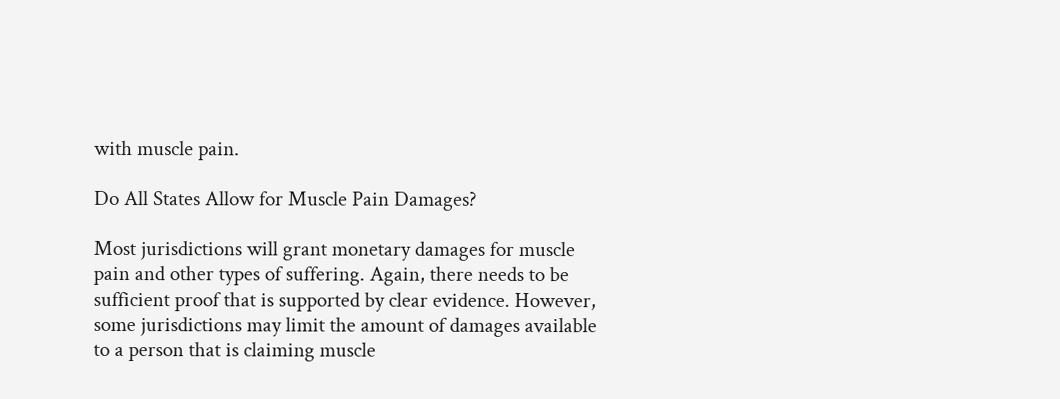with muscle pain.

Do All States Allow for Muscle Pain Damages?

Most jurisdictions will grant monetary damages for muscle pain and other types of suffering. Again, there needs to be sufficient proof that is supported by clear evidence. However, some jurisdictions may limit the amount of damages available to a person that is claiming muscle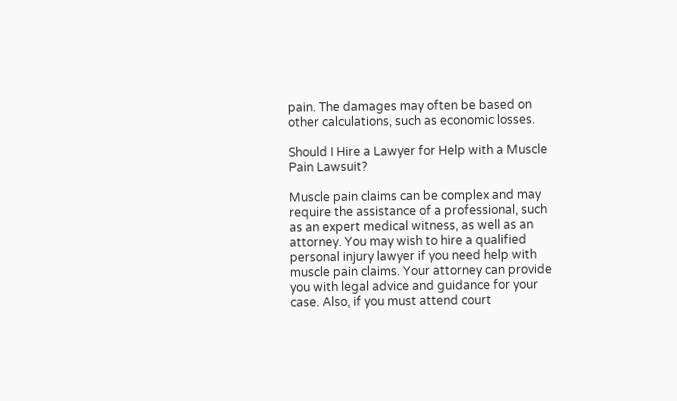pain. The damages may often be based on other calculations, such as economic losses.

Should I Hire a Lawyer for Help with a Muscle Pain Lawsuit?

Muscle pain claims can be complex and may require the assistance of a professional, such as an expert medical witness, as well as an attorney. You may wish to hire a qualified personal injury lawyer if you need help with muscle pain claims. Your attorney can provide you with legal advice and guidance for your case. Also, if you must attend court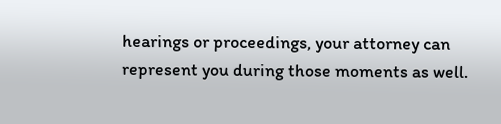hearings or proceedings, your attorney can represent you during those moments as well.